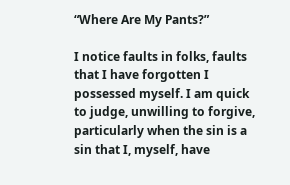“Where Are My Pants?”

I notice faults in folks, faults that I have forgotten I possessed myself. I am quick to judge, unwilling to forgive, particularly when the sin is a sin that I, myself, have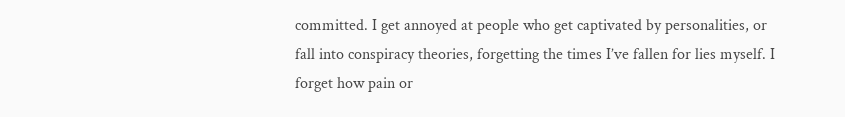committed. I get annoyed at people who get captivated by personalities, or fall into conspiracy theories, forgetting the times I’ve fallen for lies myself. I forget how pain or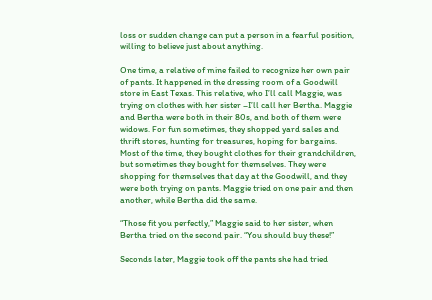loss or sudden change can put a person in a fearful position, willing to believe just about anything.

One time, a relative of mine failed to recognize her own pair of pants. It happened in the dressing room of a Goodwill store in East Texas. This relative, who I’ll call Maggie, was trying on clothes with her sister –I’ll call her Bertha. Maggie and Bertha were both in their 80s, and both of them were widows. For fun sometimes, they shopped yard sales and thrift stores, hunting for treasures, hoping for bargains. Most of the time, they bought clothes for their grandchildren, but sometimes they bought for themselves. They were shopping for themselves that day at the Goodwill, and they were both trying on pants. Maggie tried on one pair and then another, while Bertha did the same.

“Those fit you perfectly,” Maggie said to her sister, when Bertha tried on the second pair. “You should buy these!”

Seconds later, Maggie took off the pants she had tried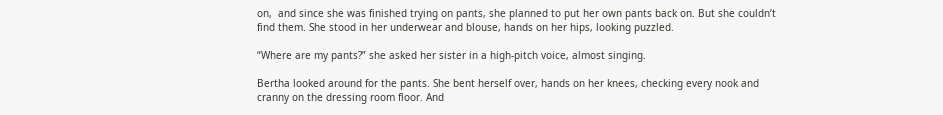on,  and since she was finished trying on pants, she planned to put her own pants back on. But she couldn’t find them. She stood in her underwear and blouse, hands on her hips, looking puzzled.

“Where are my pants?” she asked her sister in a high-pitch voice, almost singing.

Bertha looked around for the pants. She bent herself over, hands on her knees, checking every nook and cranny on the dressing room floor. And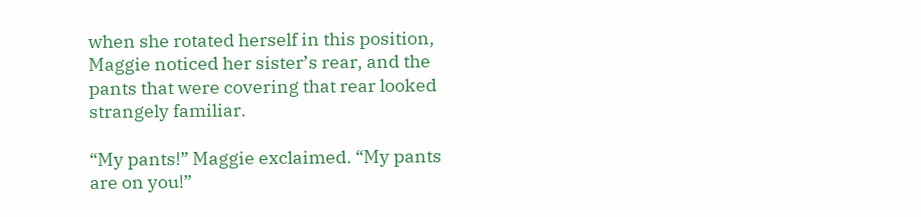when she rotated herself in this position, Maggie noticed her sister’s rear, and the pants that were covering that rear looked strangely familiar.

“My pants!” Maggie exclaimed. “My pants are on you!”